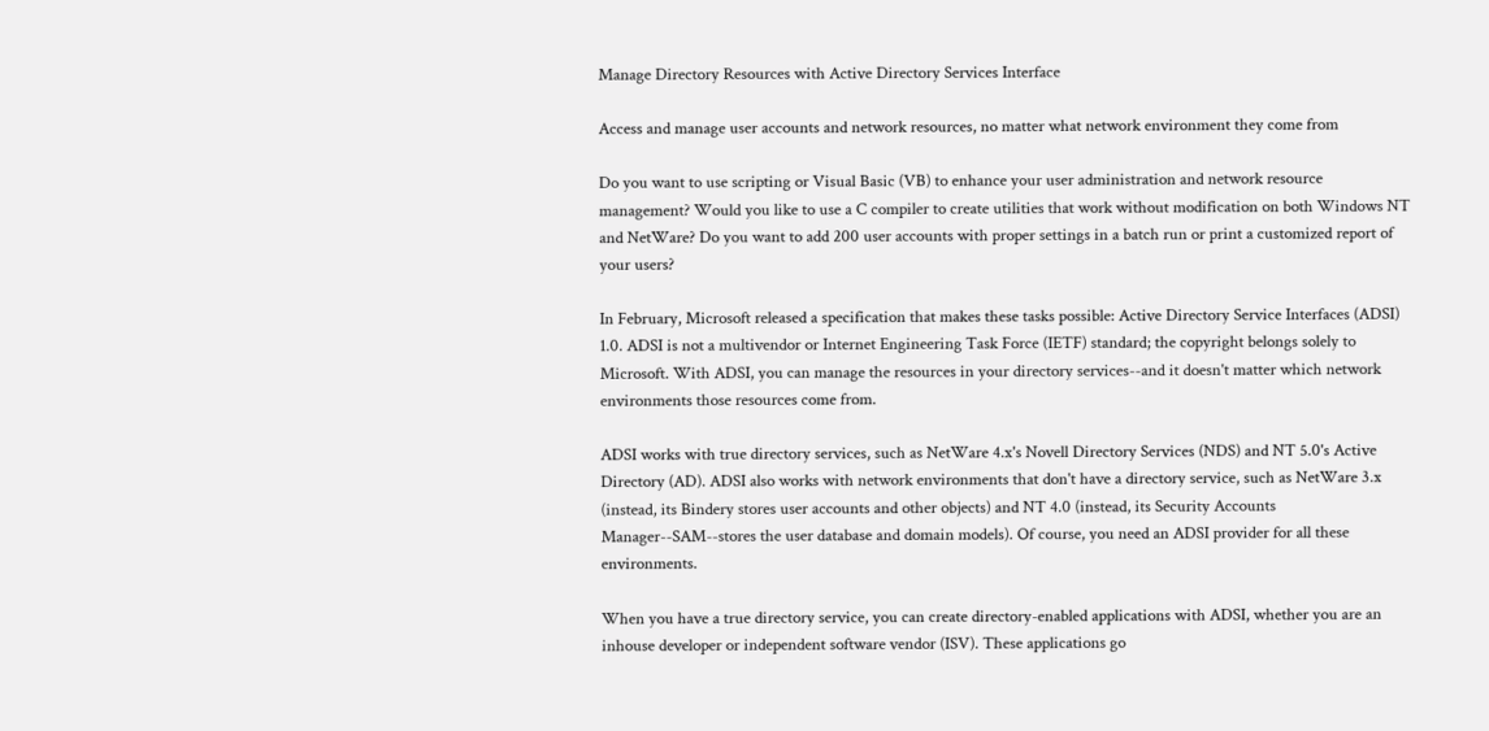Manage Directory Resources with Active Directory Services Interface

Access and manage user accounts and network resources, no matter what network environment they come from

Do you want to use scripting or Visual Basic (VB) to enhance your user administration and network resource management? Would you like to use a C compiler to create utilities that work without modification on both Windows NT and NetWare? Do you want to add 200 user accounts with proper settings in a batch run or print a customized report of your users?

In February, Microsoft released a specification that makes these tasks possible: Active Directory Service Interfaces (ADSI) 1.0. ADSI is not a multivendor or Internet Engineering Task Force (IETF) standard; the copyright belongs solely to Microsoft. With ADSI, you can manage the resources in your directory services--and it doesn't matter which network environments those resources come from.

ADSI works with true directory services, such as NetWare 4.x's Novell Directory Services (NDS) and NT 5.0's Active Directory (AD). ADSI also works with network environments that don't have a directory service, such as NetWare 3.x (instead, its Bindery stores user accounts and other objects) and NT 4.0 (instead, its Security Accounts Manager--SAM--stores the user database and domain models). Of course, you need an ADSI provider for all these environments.

When you have a true directory service, you can create directory-enabled applications with ADSI, whether you are an inhouse developer or independent software vendor (ISV). These applications go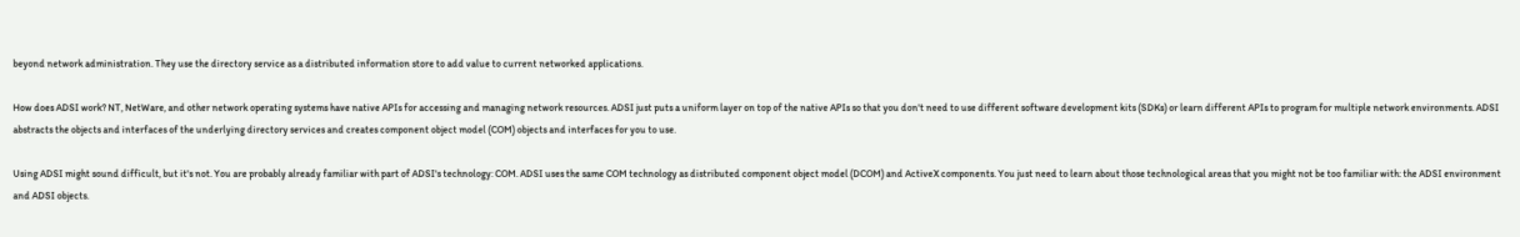beyond network administration. They use the directory service as a distributed information store to add value to current networked applications.

How does ADSI work? NT, NetWare, and other network operating systems have native APIs for accessing and managing network resources. ADSI just puts a uniform layer on top of the native APIs so that you don't need to use different software development kits (SDKs) or learn different APIs to program for multiple network environments. ADSI abstracts the objects and interfaces of the underlying directory services and creates component object model (COM) objects and interfaces for you to use.

Using ADSI might sound difficult, but it's not. You are probably already familiar with part of ADSI's technology: COM. ADSI uses the same COM technology as distributed component object model (DCOM) and ActiveX components. You just need to learn about those technological areas that you might not be too familiar with: the ADSI environment and ADSI objects.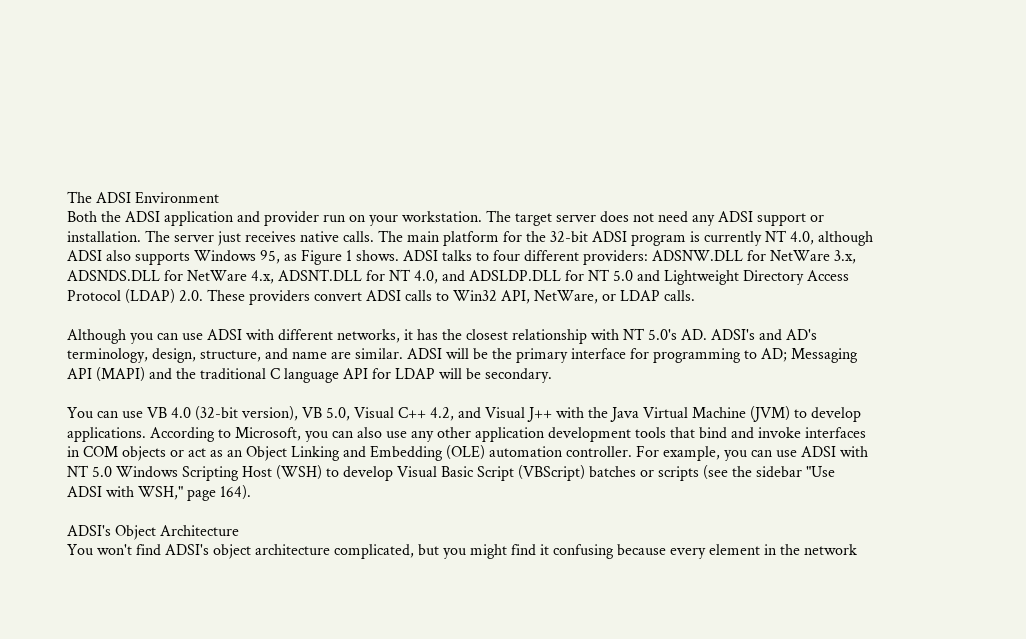The ADSI Environment
Both the ADSI application and provider run on your workstation. The target server does not need any ADSI support or installation. The server just receives native calls. The main platform for the 32-bit ADSI program is currently NT 4.0, although ADSI also supports Windows 95, as Figure 1 shows. ADSI talks to four different providers: ADSNW.DLL for NetWare 3.x, ADSNDS.DLL for NetWare 4.x, ADSNT.DLL for NT 4.0, and ADSLDP.DLL for NT 5.0 and Lightweight Directory Access Protocol (LDAP) 2.0. These providers convert ADSI calls to Win32 API, NetWare, or LDAP calls.

Although you can use ADSI with different networks, it has the closest relationship with NT 5.0's AD. ADSI's and AD's terminology, design, structure, and name are similar. ADSI will be the primary interface for programming to AD; Messaging API (MAPI) and the traditional C language API for LDAP will be secondary.

You can use VB 4.0 (32-bit version), VB 5.0, Visual C++ 4.2, and Visual J++ with the Java Virtual Machine (JVM) to develop applications. According to Microsoft, you can also use any other application development tools that bind and invoke interfaces in COM objects or act as an Object Linking and Embedding (OLE) automation controller. For example, you can use ADSI with NT 5.0 Windows Scripting Host (WSH) to develop Visual Basic Script (VBScript) batches or scripts (see the sidebar "Use ADSI with WSH," page 164).

ADSI's Object Architecture
You won't find ADSI's object architecture complicated, but you might find it confusing because every element in the network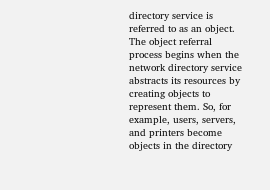directory service is referred to as an object. The object referral process begins when the network directory service abstracts its resources by creating objects to represent them. So, for example, users, servers, and printers become objects in the directory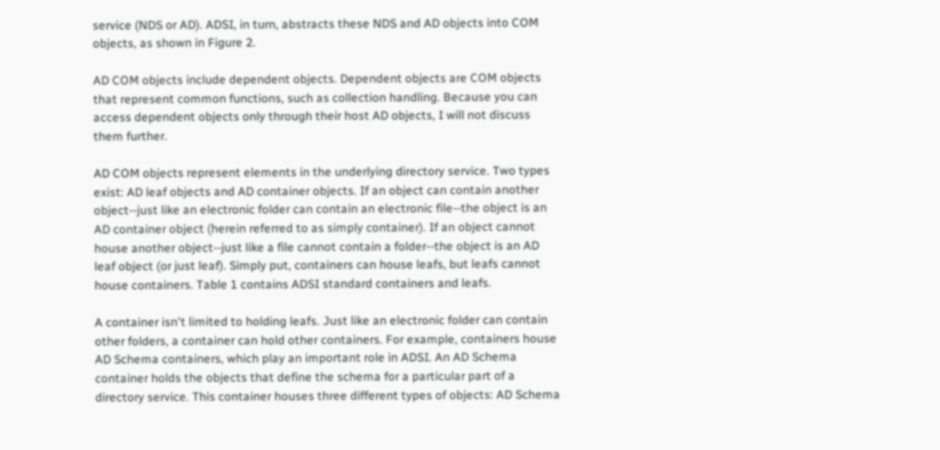service (NDS or AD). ADSI, in turn, abstracts these NDS and AD objects into COM objects, as shown in Figure 2.

AD COM objects include dependent objects. Dependent objects are COM objects that represent common functions, such as collection handling. Because you can access dependent objects only through their host AD objects, I will not discuss them further.

AD COM objects represent elements in the underlying directory service. Two types exist: AD leaf objects and AD container objects. If an object can contain another object--just like an electronic folder can contain an electronic file--the object is an AD container object (herein referred to as simply container). If an object cannot house another object--just like a file cannot contain a folder--the object is an AD leaf object (or just leaf). Simply put, containers can house leafs, but leafs cannot house containers. Table 1 contains ADSI standard containers and leafs.

A container isn't limited to holding leafs. Just like an electronic folder can contain other folders, a container can hold other containers. For example, containers house AD Schema containers, which play an important role in ADSI. An AD Schema container holds the objects that define the schema for a particular part of a directory service. This container houses three different types of objects: AD Schema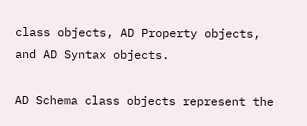class objects, AD Property objects, and AD Syntax objects.

AD Schema class objects represent the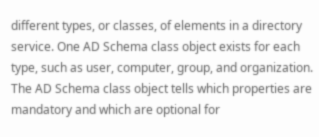different types, or classes, of elements in a directory service. One AD Schema class object exists for each type, such as user, computer, group, and organization. The AD Schema class object tells which properties are mandatory and which are optional for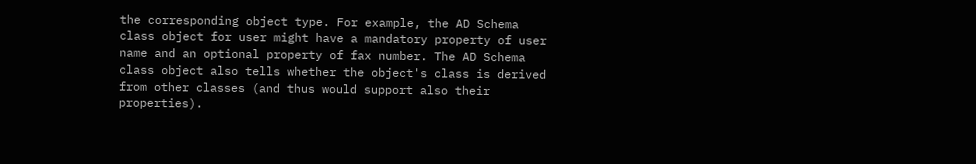the corresponding object type. For example, the AD Schema class object for user might have a mandatory property of user name and an optional property of fax number. The AD Schema class object also tells whether the object's class is derived from other classes (and thus would support also their properties).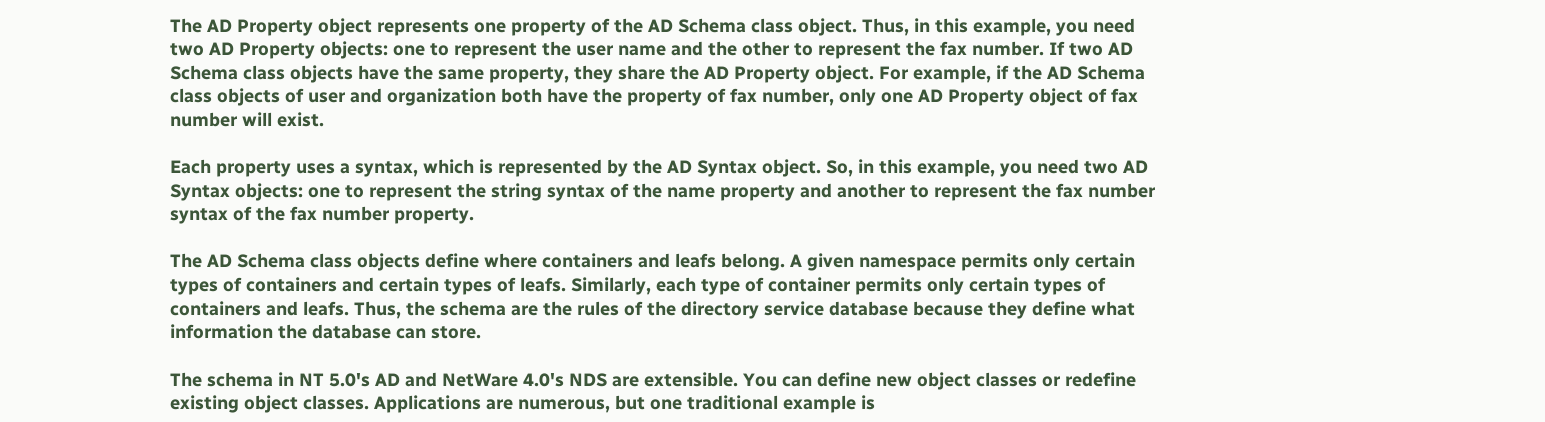The AD Property object represents one property of the AD Schema class object. Thus, in this example, you need two AD Property objects: one to represent the user name and the other to represent the fax number. If two AD Schema class objects have the same property, they share the AD Property object. For example, if the AD Schema class objects of user and organization both have the property of fax number, only one AD Property object of fax number will exist.

Each property uses a syntax, which is represented by the AD Syntax object. So, in this example, you need two AD Syntax objects: one to represent the string syntax of the name property and another to represent the fax number syntax of the fax number property.

The AD Schema class objects define where containers and leafs belong. A given namespace permits only certain types of containers and certain types of leafs. Similarly, each type of container permits only certain types of containers and leafs. Thus, the schema are the rules of the directory service database because they define what information the database can store.

The schema in NT 5.0's AD and NetWare 4.0's NDS are extensible. You can define new object classes or redefine existing object classes. Applications are numerous, but one traditional example is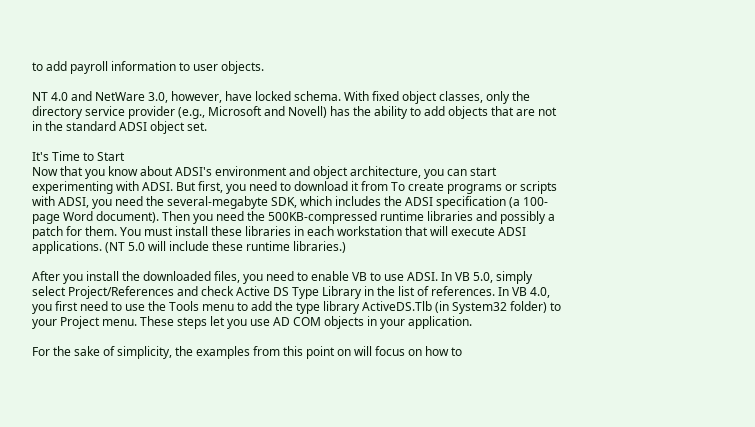to add payroll information to user objects.

NT 4.0 and NetWare 3.0, however, have locked schema. With fixed object classes, only the directory service provider (e.g., Microsoft and Novell) has the ability to add objects that are not in the standard ADSI object set.

It's Time to Start
Now that you know about ADSI's environment and object architecture, you can start experimenting with ADSI. But first, you need to download it from To create programs or scripts with ADSI, you need the several-megabyte SDK, which includes the ADSI specification (a 100-page Word document). Then you need the 500KB-compressed runtime libraries and possibly a patch for them. You must install these libraries in each workstation that will execute ADSI applications. (NT 5.0 will include these runtime libraries.)

After you install the downloaded files, you need to enable VB to use ADSI. In VB 5.0, simply select Project/References and check Active DS Type Library in the list of references. In VB 4.0, you first need to use the Tools menu to add the type library ActiveDS.Tlb (in System32 folder) to your Project menu. These steps let you use AD COM objects in your application.

For the sake of simplicity, the examples from this point on will focus on how to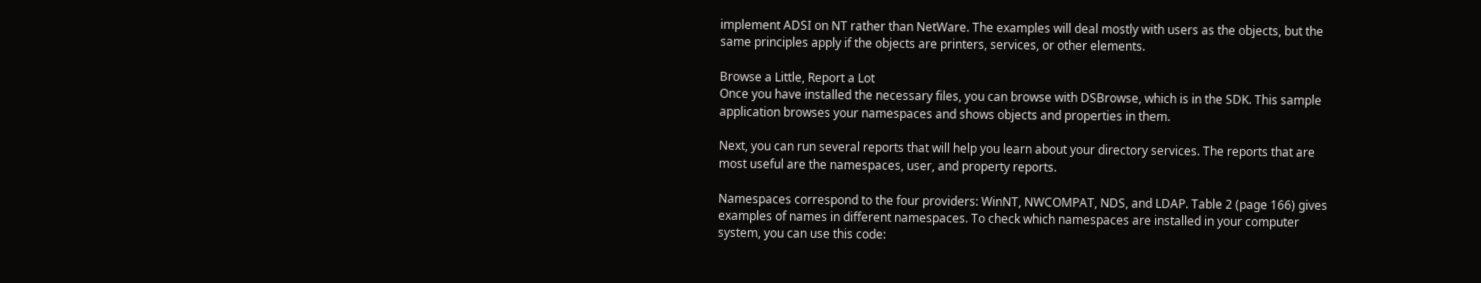implement ADSI on NT rather than NetWare. The examples will deal mostly with users as the objects, but the same principles apply if the objects are printers, services, or other elements.

Browse a Little, Report a Lot
Once you have installed the necessary files, you can browse with DSBrowse, which is in the SDK. This sample application browses your namespaces and shows objects and properties in them.

Next, you can run several reports that will help you learn about your directory services. The reports that are most useful are the namespaces, user, and property reports.

Namespaces correspond to the four providers: WinNT, NWCOMPAT, NDS, and LDAP. Table 2 (page 166) gives examples of names in different namespaces. To check which namespaces are installed in your computer system, you can use this code: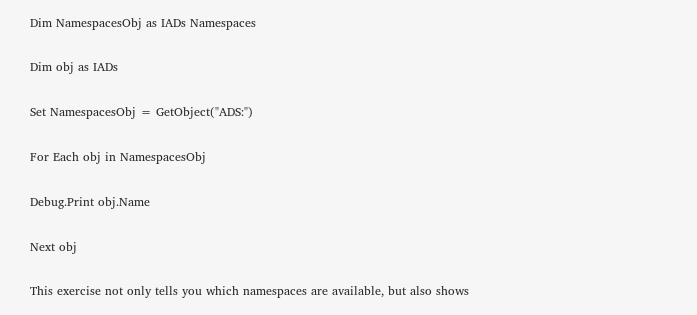Dim NamespacesObj as IADs Namespaces

Dim obj as IADs

Set NamespacesObj = GetObject("ADS:")

For Each obj in NamespacesObj

Debug.Print obj.Name

Next obj

This exercise not only tells you which namespaces are available, but also shows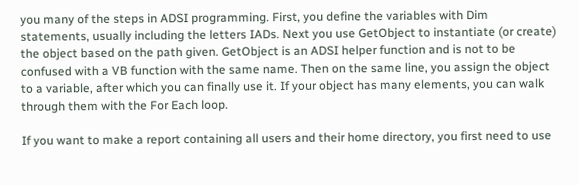you many of the steps in ADSI programming. First, you define the variables with Dim statements, usually including the letters IADs. Next you use GetObject to instantiate (or create) the object based on the path given. GetObject is an ADSI helper function and is not to be confused with a VB function with the same name. Then on the same line, you assign the object to a variable, after which you can finally use it. If your object has many elements, you can walk through them with the For Each loop.

If you want to make a report containing all users and their home directory, you first need to use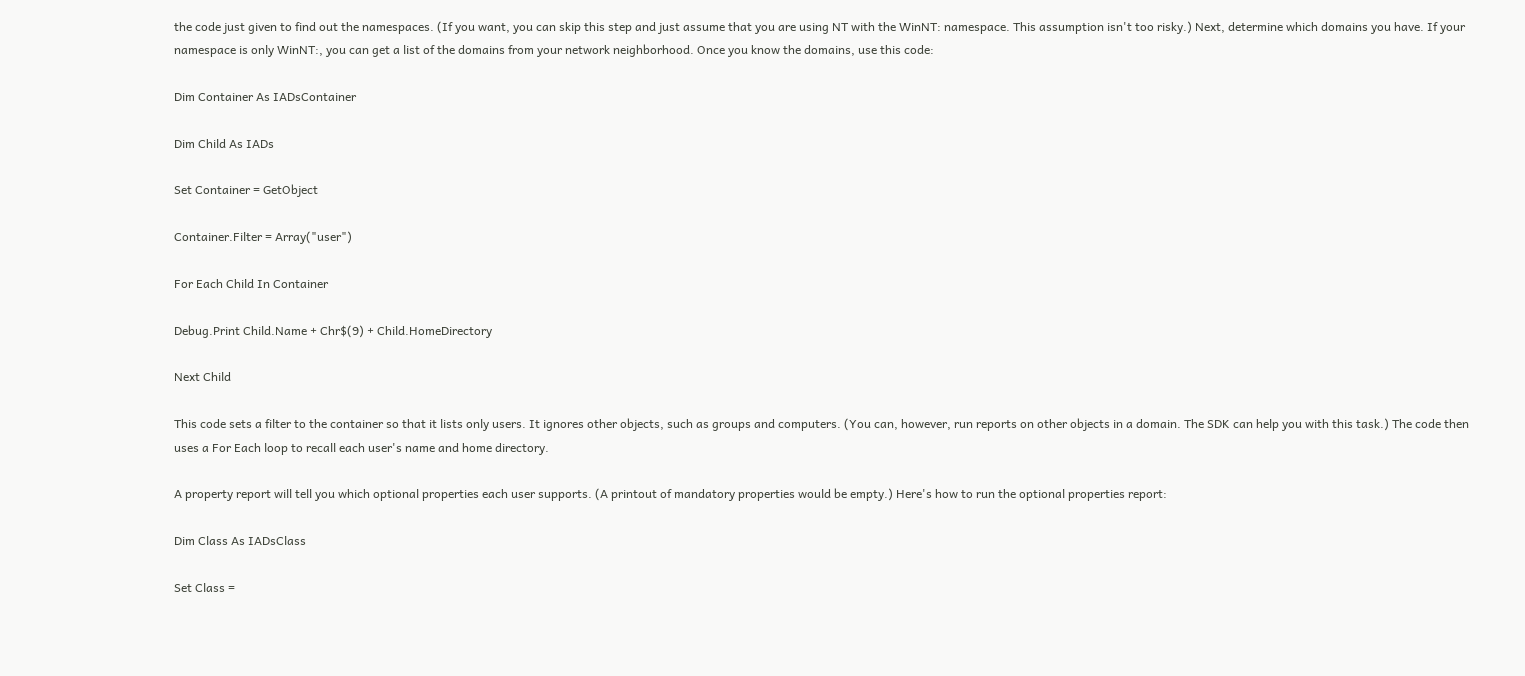the code just given to find out the namespaces. (If you want, you can skip this step and just assume that you are using NT with the WinNT: namespace. This assumption isn't too risky.) Next, determine which domains you have. If your namespace is only WinNT:, you can get a list of the domains from your network neighborhood. Once you know the domains, use this code:

Dim Container As IADsContainer

Dim Child As IADs

Set Container = GetObject

Container.Filter = Array("user")

For Each Child In Container

Debug.Print Child.Name + Chr$(9) + Child.HomeDirectory

Next Child

This code sets a filter to the container so that it lists only users. It ignores other objects, such as groups and computers. (You can, however, run reports on other objects in a domain. The SDK can help you with this task.) The code then uses a For Each loop to recall each user's name and home directory.

A property report will tell you which optional properties each user supports. (A printout of mandatory properties would be empty.) Here's how to run the optional properties report:

Dim Class As IADsClass

Set Class =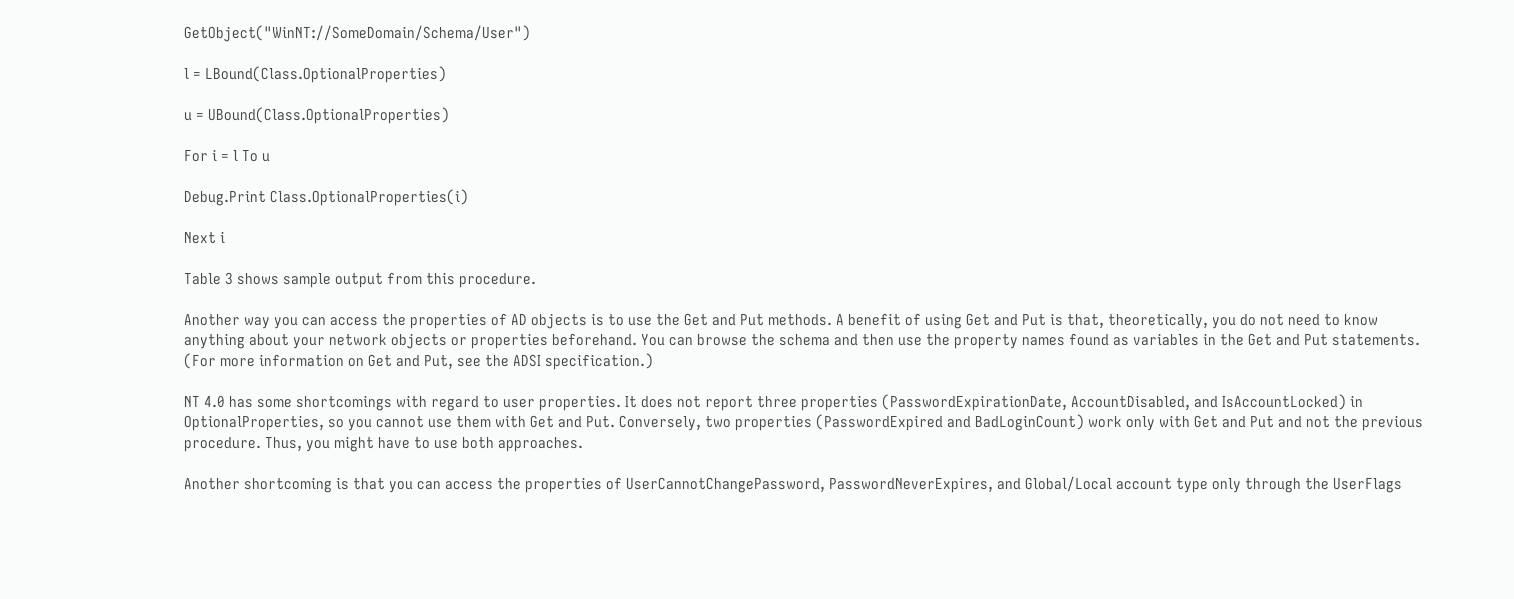GetObject("WinNT://SomeDomain/Schema/User")

l = LBound(Class.OptionalProperties)

u = UBound(Class.OptionalProperties)

For i = l To u

Debug.Print Class.OptionalProperties(i)

Next i

Table 3 shows sample output from this procedure.

Another way you can access the properties of AD objects is to use the Get and Put methods. A benefit of using Get and Put is that, theoretically, you do not need to know anything about your network objects or properties beforehand. You can browse the schema and then use the property names found as variables in the Get and Put statements. (For more information on Get and Put, see the ADSI specification.)

NT 4.0 has some shortcomings with regard to user properties. It does not report three properties (PasswordExpirationDate, AccountDisabled, and IsAccountLocked) in OptionalProperties, so you cannot use them with Get and Put. Conversely, two properties (PasswordExpired and BadLoginCount) work only with Get and Put and not the previous procedure. Thus, you might have to use both approaches.

Another shortcoming is that you can access the properties of UserCannotChangePassword, PasswordNeverExpires, and Global/Local account type only through the UserFlags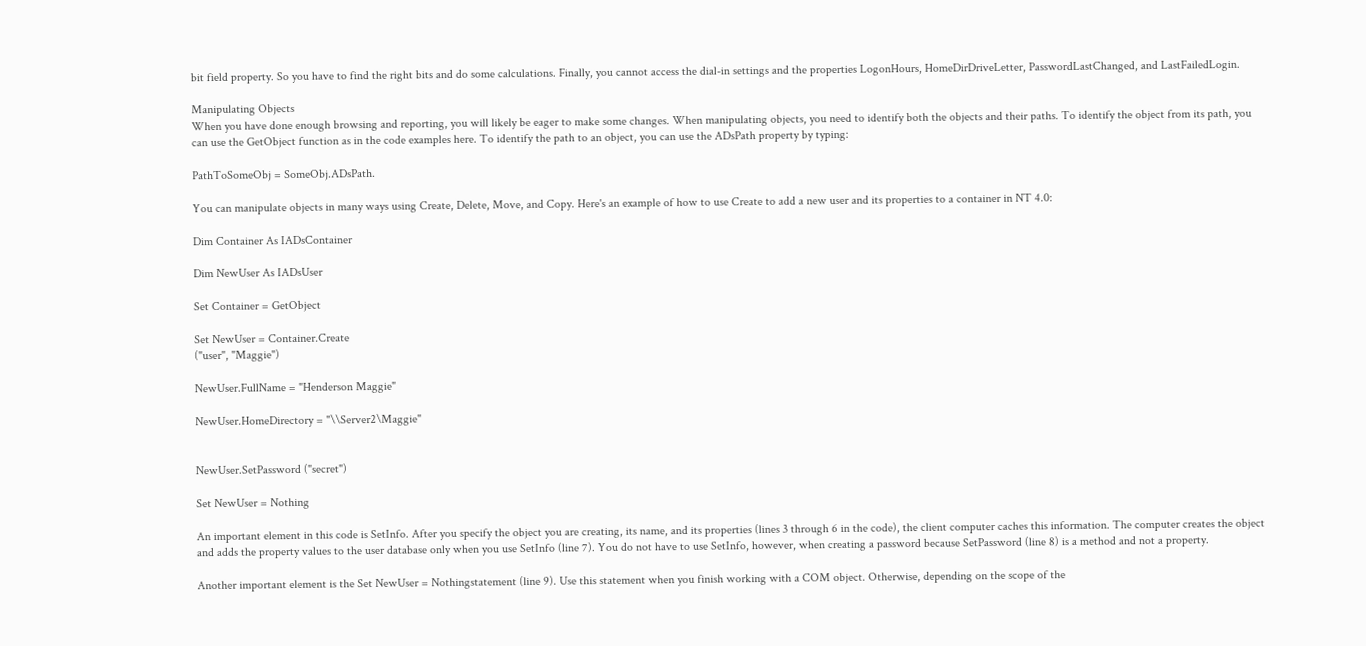bit field property. So you have to find the right bits and do some calculations. Finally, you cannot access the dial-in settings and the properties LogonHours, HomeDirDriveLetter, PasswordLastChanged, and LastFailedLogin.

Manipulating Objects
When you have done enough browsing and reporting, you will likely be eager to make some changes. When manipulating objects, you need to identify both the objects and their paths. To identify the object from its path, you can use the GetObject function as in the code examples here. To identify the path to an object, you can use the ADsPath property by typing:

PathToSomeObj = SomeObj.ADsPath.

You can manipulate objects in many ways using Create, Delete, Move, and Copy. Here's an example of how to use Create to add a new user and its properties to a container in NT 4.0:

Dim Container As IADsContainer

Dim NewUser As IADsUser

Set Container = GetObject

Set NewUser = Container.Create
("user", "Maggie")

NewUser.FullName = "Henderson Maggie"

NewUser.HomeDirectory = "\\Server2\Maggie"


NewUser.SetPassword ("secret")

Set NewUser = Nothing

An important element in this code is SetInfo. After you specify the object you are creating, its name, and its properties (lines 3 through 6 in the code), the client computer caches this information. The computer creates the object and adds the property values to the user database only when you use SetInfo (line 7). You do not have to use SetInfo, however, when creating a password because SetPassword (line 8) is a method and not a property.

Another important element is the Set NewUser = Nothingstatement (line 9). Use this statement when you finish working with a COM object. Otherwise, depending on the scope of the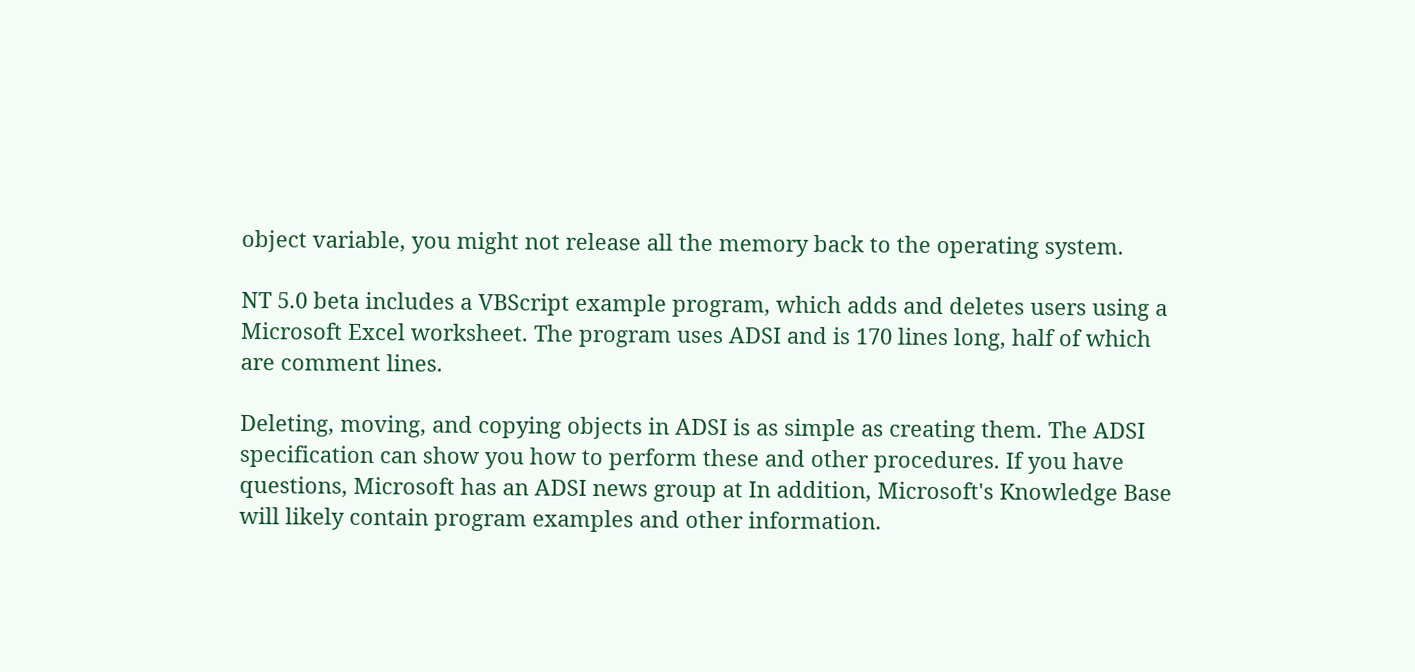object variable, you might not release all the memory back to the operating system.

NT 5.0 beta includes a VBScript example program, which adds and deletes users using a Microsoft Excel worksheet. The program uses ADSI and is 170 lines long, half of which are comment lines.

Deleting, moving, and copying objects in ADSI is as simple as creating them. The ADSI specification can show you how to perform these and other procedures. If you have questions, Microsoft has an ADSI news group at In addition, Microsoft's Knowledge Base will likely contain program examples and other information.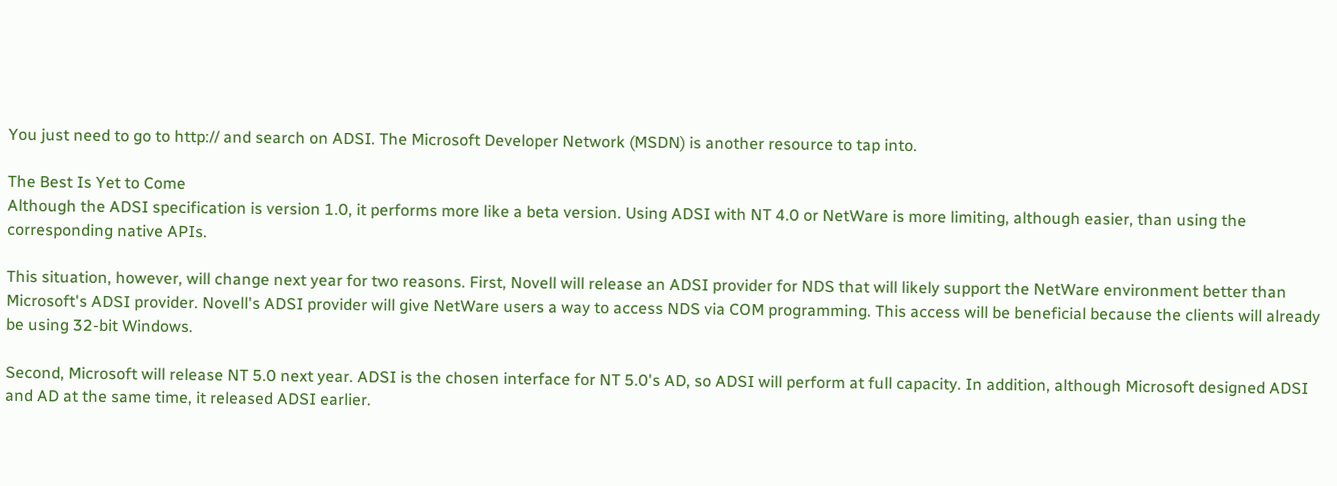You just need to go to http:// and search on ADSI. The Microsoft Developer Network (MSDN) is another resource to tap into.

The Best Is Yet to Come
Although the ADSI specification is version 1.0, it performs more like a beta version. Using ADSI with NT 4.0 or NetWare is more limiting, although easier, than using the corresponding native APIs.

This situation, however, will change next year for two reasons. First, Novell will release an ADSI provider for NDS that will likely support the NetWare environment better than Microsoft's ADSI provider. Novell's ADSI provider will give NetWare users a way to access NDS via COM programming. This access will be beneficial because the clients will already be using 32-bit Windows.

Second, Microsoft will release NT 5.0 next year. ADSI is the chosen interface for NT 5.0's AD, so ADSI will perform at full capacity. In addition, although Microsoft designed ADSI and AD at the same time, it released ADSI earlier.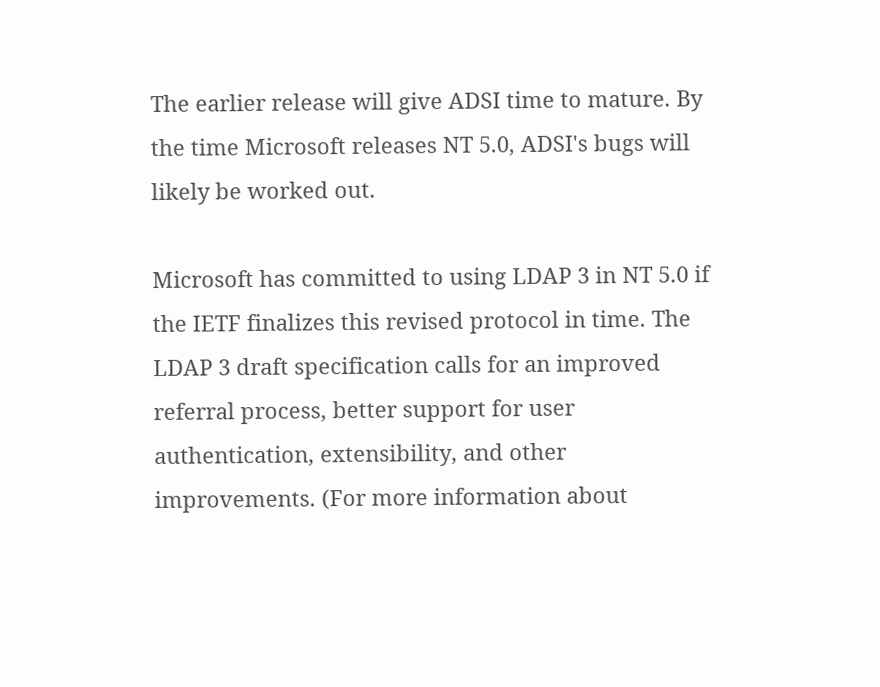The earlier release will give ADSI time to mature. By the time Microsoft releases NT 5.0, ADSI's bugs will likely be worked out.

Microsoft has committed to using LDAP 3 in NT 5.0 if the IETF finalizes this revised protocol in time. The LDAP 3 draft specification calls for an improved referral process, better support for user authentication, extensibility, and other improvements. (For more information about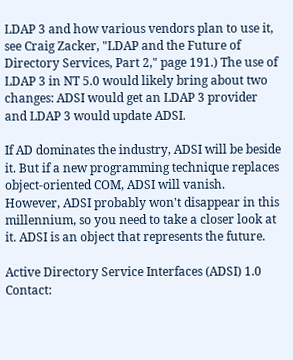LDAP 3 and how various vendors plan to use it, see Craig Zacker, "LDAP and the Future of Directory Services, Part 2," page 191.) The use of LDAP 3 in NT 5.0 would likely bring about two changes: ADSI would get an LDAP 3 provider and LDAP 3 would update ADSI.

If AD dominates the industry, ADSI will be beside it. But if a new programming technique replaces object-oriented COM, ADSI will vanish. However, ADSI probably won't disappear in this millennium, so you need to take a closer look at it. ADSI is an object that represents the future.

Active Directory Service Interfaces (ADSI) 1.0
Contact: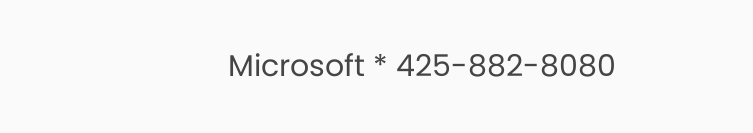Microsoft * 425-882-8080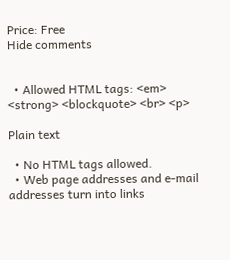Price: Free
Hide comments


  • Allowed HTML tags: <em> <strong> <blockquote> <br> <p>

Plain text

  • No HTML tags allowed.
  • Web page addresses and e-mail addresses turn into links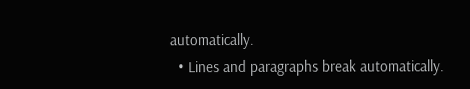automatically.
  • Lines and paragraphs break automatically.